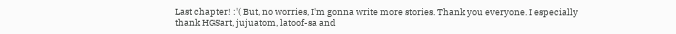Last chapter! :'( But, no worries, I'm gonna write more stories. Thank you everyone. I especially thank HGSart, jujuatom, latoof-sa and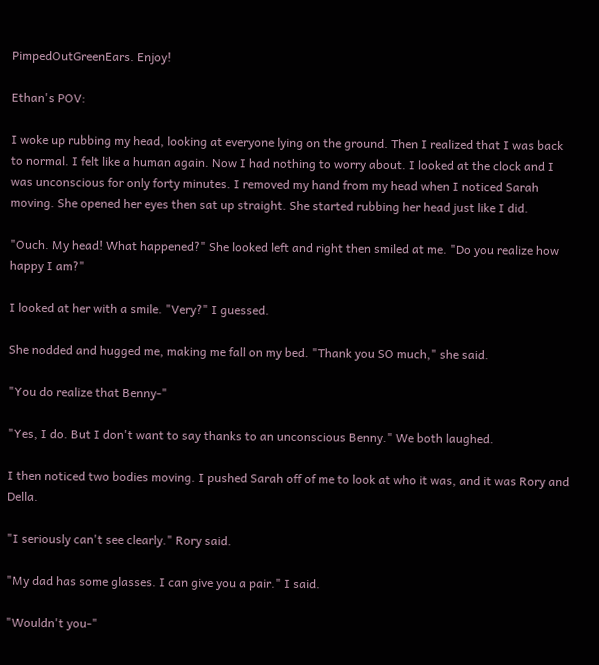PimpedOutGreenEars. Enjoy!

Ethan's POV:

I woke up rubbing my head, looking at everyone lying on the ground. Then I realized that I was back to normal. I felt like a human again. Now I had nothing to worry about. I looked at the clock and I was unconscious for only forty minutes. I removed my hand from my head when I noticed Sarah moving. She opened her eyes then sat up straight. She started rubbing her head just like I did.

"Ouch. My head! What happened?" She looked left and right then smiled at me. "Do you realize how happy I am?"

I looked at her with a smile. "Very?" I guessed.

She nodded and hugged me, making me fall on my bed. "Thank you SO much," she said.

"You do realize that Benny-"

"Yes, I do. But I don't want to say thanks to an unconscious Benny." We both laughed.

I then noticed two bodies moving. I pushed Sarah off of me to look at who it was, and it was Rory and Della.

"I seriously can't see clearly." Rory said.

"My dad has some glasses. I can give you a pair." I said.

"Wouldn't you-"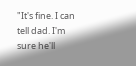"It's fine. I can tell dad. I'm sure he'll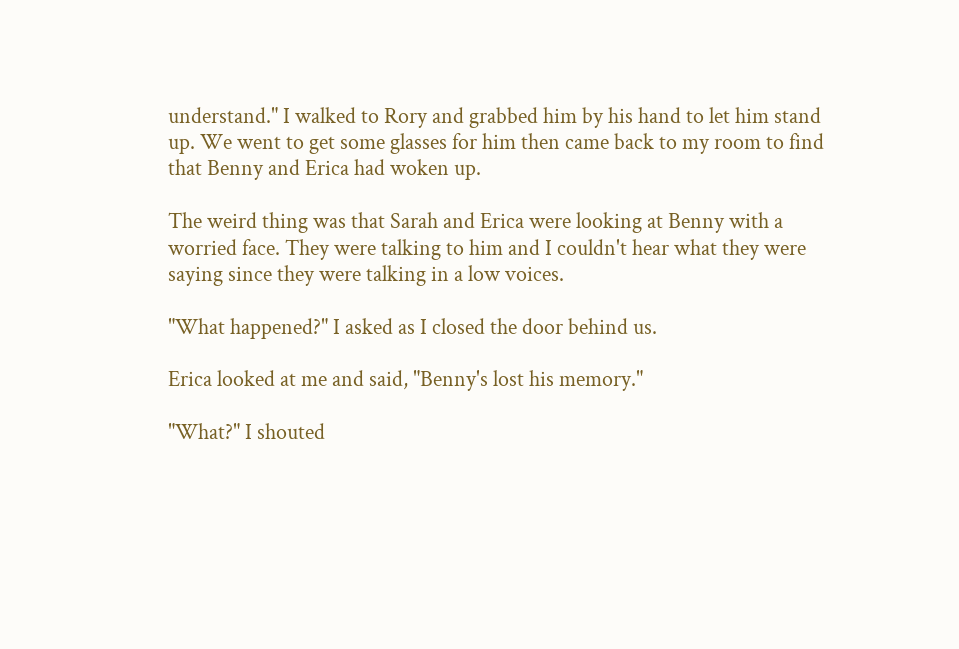understand." I walked to Rory and grabbed him by his hand to let him stand up. We went to get some glasses for him then came back to my room to find that Benny and Erica had woken up.

The weird thing was that Sarah and Erica were looking at Benny with a worried face. They were talking to him and I couldn't hear what they were saying since they were talking in a low voices.

"What happened?" I asked as I closed the door behind us.

Erica looked at me and said, "Benny's lost his memory."

"What?" I shouted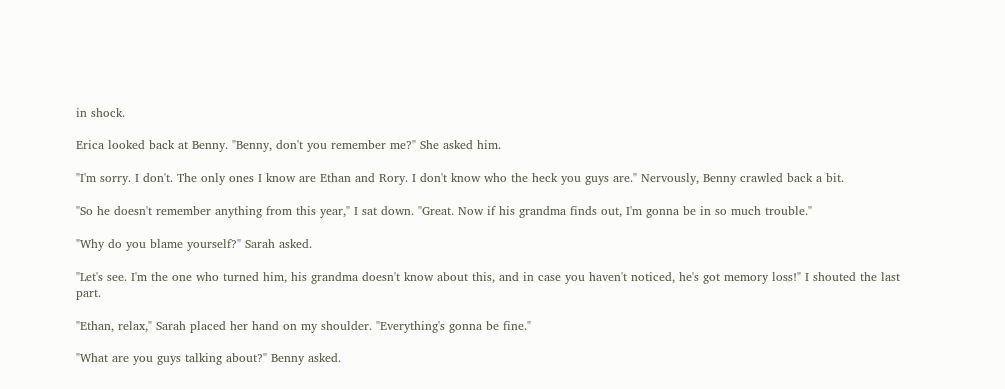in shock.

Erica looked back at Benny. "Benny, don't you remember me?" She asked him.

"I'm sorry. I don't. The only ones I know are Ethan and Rory. I don't know who the heck you guys are." Nervously, Benny crawled back a bit.

"So he doesn't remember anything from this year," I sat down. "Great. Now if his grandma finds out, I'm gonna be in so much trouble."

"Why do you blame yourself?" Sarah asked.

"Let's see. I'm the one who turned him, his grandma doesn't know about this, and in case you haven't noticed, he's got memory loss!" I shouted the last part.

"Ethan, relax," Sarah placed her hand on my shoulder. "Everything's gonna be fine."

"What are you guys talking about?" Benny asked.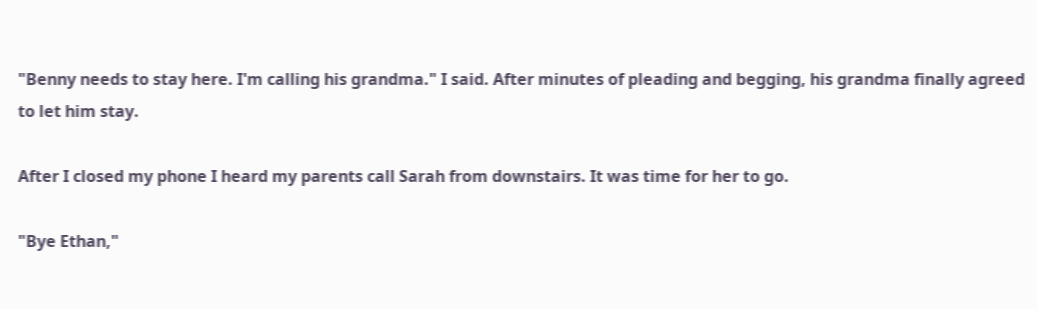"Benny needs to stay here. I'm calling his grandma." I said. After minutes of pleading and begging, his grandma finally agreed to let him stay.

After I closed my phone I heard my parents call Sarah from downstairs. It was time for her to go.

"Bye Ethan,"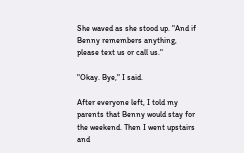She waved as she stood up. "And if Benny remembers anything, please text us or call us."

"Okay. Bye," I said.

After everyone left, I told my parents that Benny would stay for the weekend. Then I went upstairs and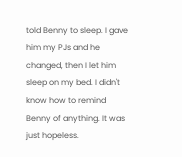told Benny to sleep. I gave him my PJs and he changed, then I let him sleep on my bed. I didn't know how to remind Benny of anything. It was just hopeless.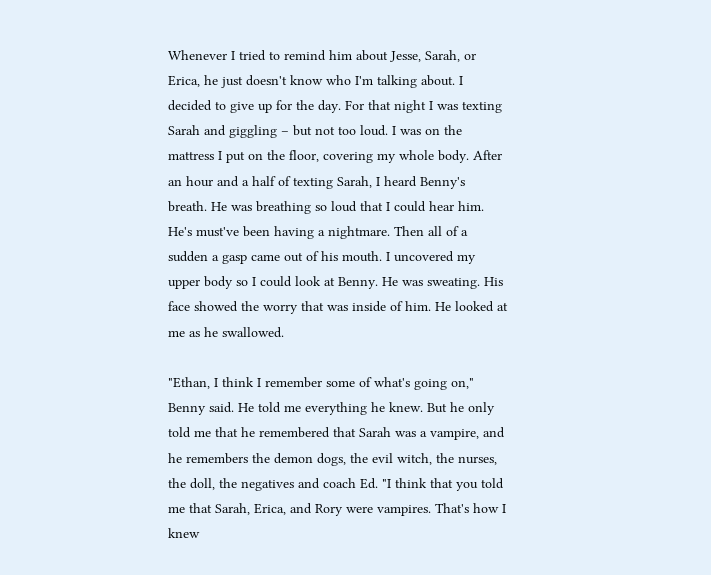Whenever I tried to remind him about Jesse, Sarah, or Erica, he just doesn't know who I'm talking about. I decided to give up for the day. For that night I was texting Sarah and giggling – but not too loud. I was on the mattress I put on the floor, covering my whole body. After an hour and a half of texting Sarah, I heard Benny's breath. He was breathing so loud that I could hear him. He's must've been having a nightmare. Then all of a sudden a gasp came out of his mouth. I uncovered my upper body so I could look at Benny. He was sweating. His face showed the worry that was inside of him. He looked at me as he swallowed.

"Ethan, I think I remember some of what's going on," Benny said. He told me everything he knew. But he only told me that he remembered that Sarah was a vampire, and he remembers the demon dogs, the evil witch, the nurses, the doll, the negatives and coach Ed. "I think that you told me that Sarah, Erica, and Rory were vampires. That's how I knew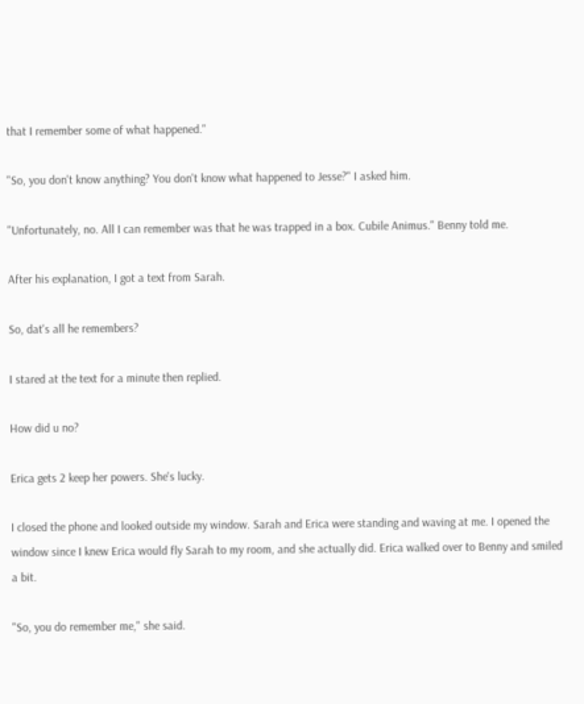that I remember some of what happened."

"So, you don't know anything? You don't know what happened to Jesse?" I asked him.

"Unfortunately, no. All I can remember was that he was trapped in a box. Cubile Animus." Benny told me.

After his explanation, I got a text from Sarah.

So, dat's all he remembers?

I stared at the text for a minute then replied.

How did u no?

Erica gets 2 keep her powers. She's lucky.

I closed the phone and looked outside my window. Sarah and Erica were standing and waving at me. I opened the window since I knew Erica would fly Sarah to my room, and she actually did. Erica walked over to Benny and smiled a bit.

"So, you do remember me," she said.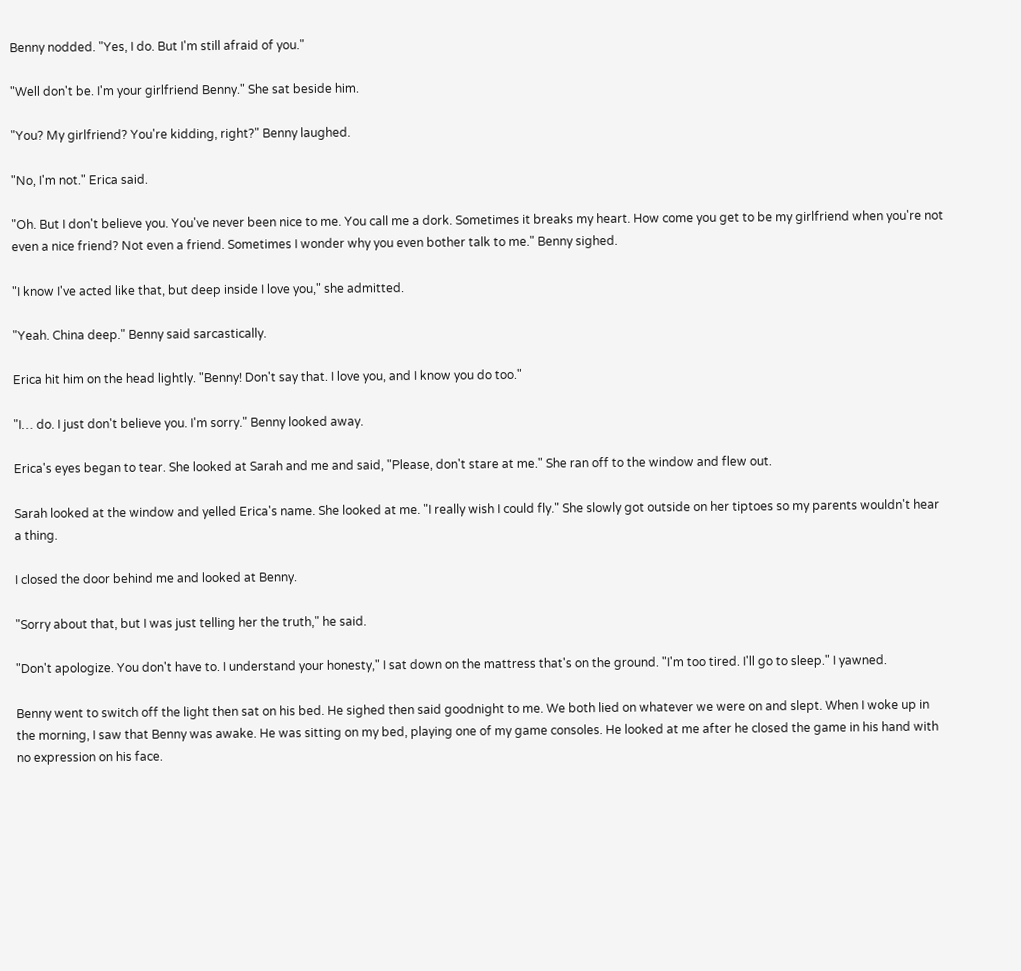Benny nodded. "Yes, I do. But I'm still afraid of you."

"Well don't be. I'm your girlfriend Benny." She sat beside him.

"You? My girlfriend? You're kidding, right?" Benny laughed.

"No, I'm not." Erica said.

"Oh. But I don't believe you. You've never been nice to me. You call me a dork. Sometimes it breaks my heart. How come you get to be my girlfriend when you're not even a nice friend? Not even a friend. Sometimes I wonder why you even bother talk to me." Benny sighed.

"I know I've acted like that, but deep inside I love you," she admitted.

"Yeah. China deep." Benny said sarcastically.

Erica hit him on the head lightly. "Benny! Don't say that. I love you, and I know you do too."

"I… do. I just don't believe you. I'm sorry." Benny looked away.

Erica's eyes began to tear. She looked at Sarah and me and said, "Please, don't stare at me." She ran off to the window and flew out.

Sarah looked at the window and yelled Erica's name. She looked at me. "I really wish I could fly." She slowly got outside on her tiptoes so my parents wouldn't hear a thing.

I closed the door behind me and looked at Benny.

"Sorry about that, but I was just telling her the truth," he said.

"Don't apologize. You don't have to. I understand your honesty," I sat down on the mattress that's on the ground. "I'm too tired. I'll go to sleep." I yawned.

Benny went to switch off the light then sat on his bed. He sighed then said goodnight to me. We both lied on whatever we were on and slept. When I woke up in the morning, I saw that Benny was awake. He was sitting on my bed, playing one of my game consoles. He looked at me after he closed the game in his hand with no expression on his face.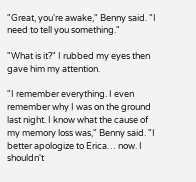"Great, you're awake," Benny said. "I need to tell you something."

"What is it?" I rubbed my eyes then gave him my attention.

"I remember everything. I even remember why I was on the ground last night. I know what the cause of my memory loss was," Benny said. "I better apologize to Erica… now. I shouldn't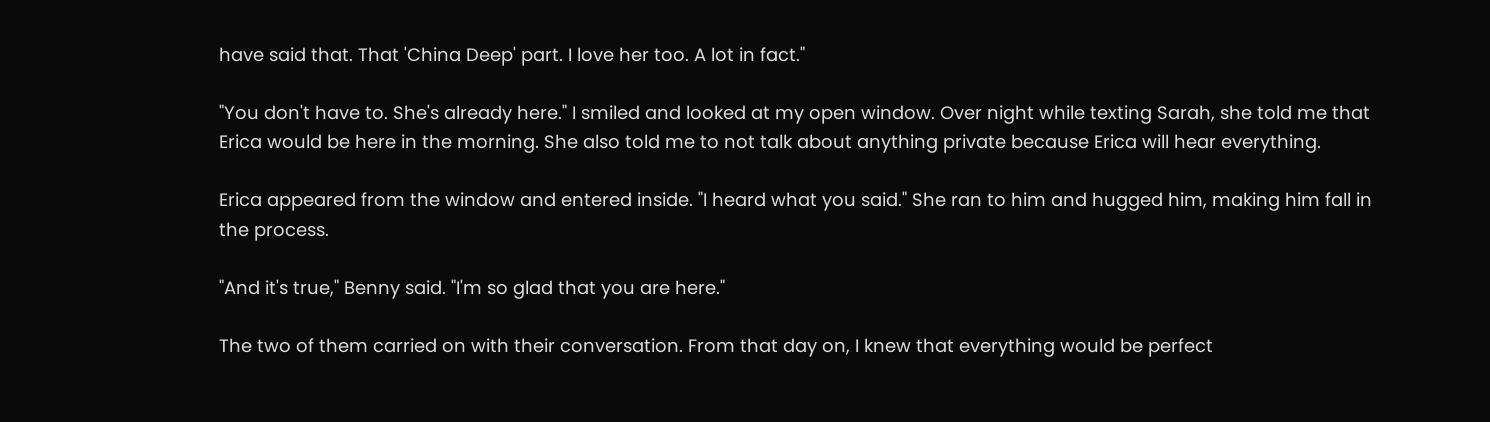have said that. That 'China Deep' part. I love her too. A lot in fact."

"You don't have to. She's already here." I smiled and looked at my open window. Over night while texting Sarah, she told me that Erica would be here in the morning. She also told me to not talk about anything private because Erica will hear everything.

Erica appeared from the window and entered inside. "I heard what you said." She ran to him and hugged him, making him fall in the process.

"And it's true," Benny said. "I'm so glad that you are here."

The two of them carried on with their conversation. From that day on, I knew that everything would be perfect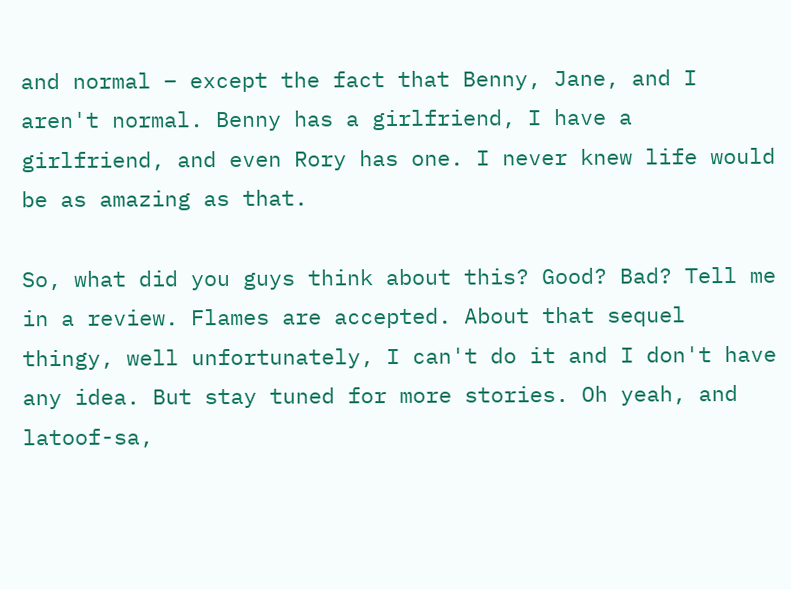and normal – except the fact that Benny, Jane, and I aren't normal. Benny has a girlfriend, I have a girlfriend, and even Rory has one. I never knew life would be as amazing as that.

So, what did you guys think about this? Good? Bad? Tell me in a review. Flames are accepted. About that sequel thingy, well unfortunately, I can't do it and I don't have any idea. But stay tuned for more stories. Oh yeah, and latoof-sa,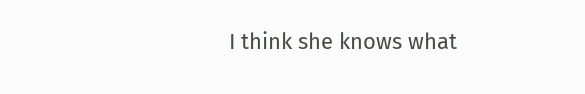I think she knows what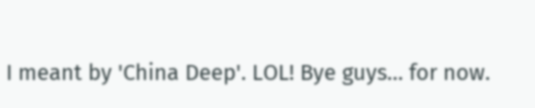I meant by 'China Deep'. LOL! Bye guys… for now.